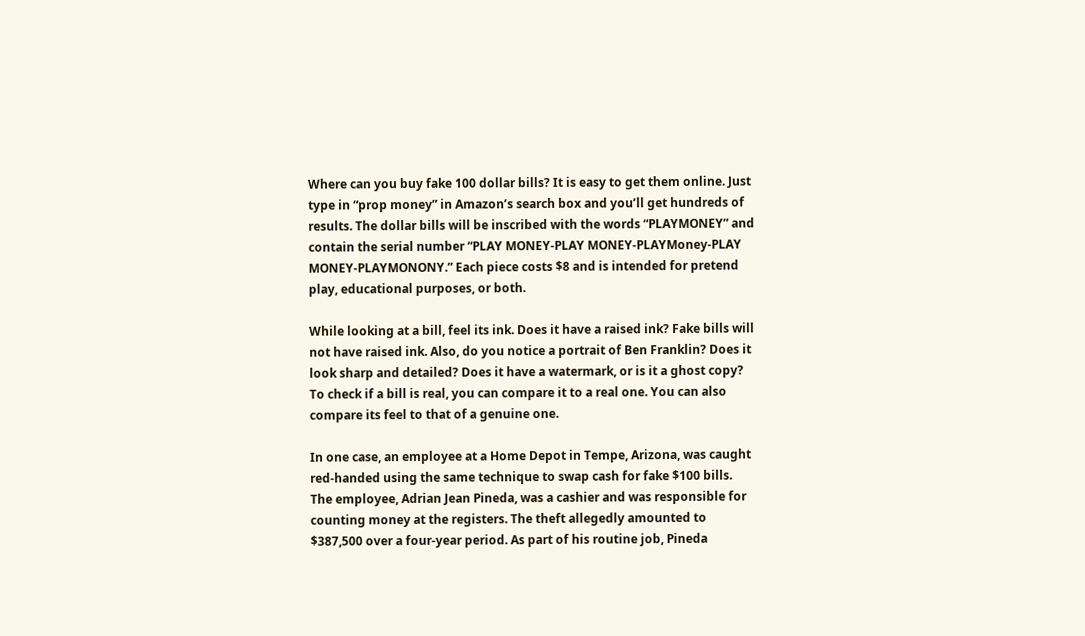Where can you buy fake 100 dollar bills? It is easy to get them online. Just type in “prop money” in Amazon’s search box and you’ll get hundreds of results. The dollar bills will be inscribed with the words “PLAYMONEY” and contain the serial number “PLAY MONEY-PLAY MONEY-PLAYMoney-PLAY MONEY-PLAYMONONY.” Each piece costs $8 and is intended for pretend play, educational purposes, or both.

While looking at a bill, feel its ink. Does it have a raised ink? Fake bills will not have raised ink. Also, do you notice a portrait of Ben Franklin? Does it look sharp and detailed? Does it have a watermark, or is it a ghost copy? To check if a bill is real, you can compare it to a real one. You can also compare its feel to that of a genuine one.

In one case, an employee at a Home Depot in Tempe, Arizona, was caught red-handed using the same technique to swap cash for fake $100 bills. The employee, Adrian Jean Pineda, was a cashier and was responsible for counting money at the registers. The theft allegedly amounted to $387,500 over a four-year period. As part of his routine job, Pineda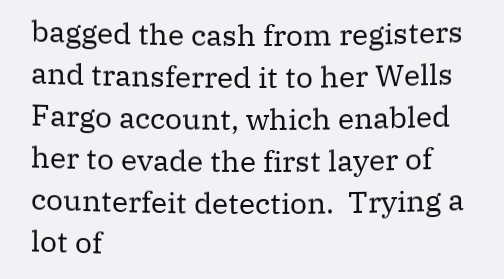bagged the cash from registers and transferred it to her Wells Fargo account, which enabled her to evade the first layer of counterfeit detection.  Trying a lot of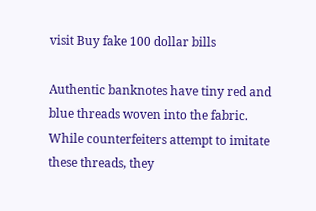visit Buy fake 100 dollar bills

Authentic banknotes have tiny red and blue threads woven into the fabric. While counterfeiters attempt to imitate these threads, they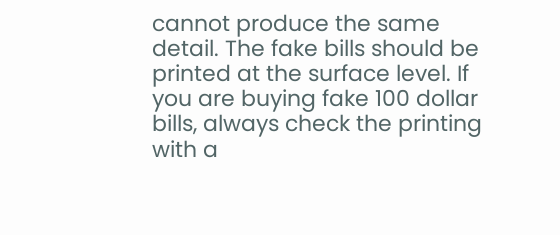cannot produce the same detail. The fake bills should be printed at the surface level. If you are buying fake 100 dollar bills, always check the printing with a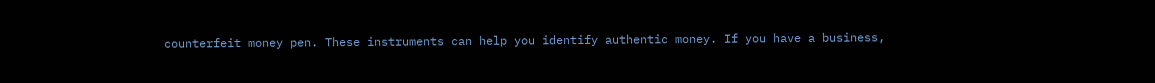counterfeit money pen. These instruments can help you identify authentic money. If you have a business,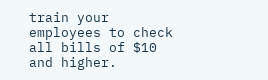train your employees to check all bills of $10 and higher.